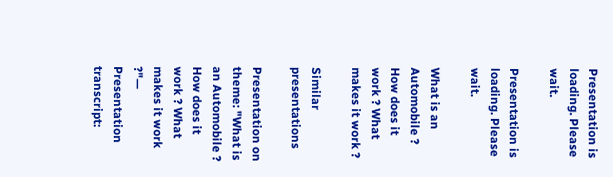Presentation is loading. Please wait.

Presentation is loading. Please wait.

What is an Automobile ? How does it work ? What makes it work ?

Similar presentations

Presentation on theme: "What is an Automobile ? How does it work ? What makes it work ?"— Presentation transcript: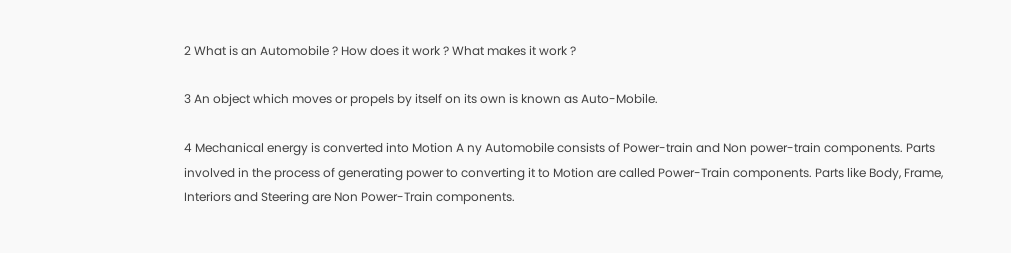2 What is an Automobile ? How does it work ? What makes it work ?

3 An object which moves or propels by itself on its own is known as Auto-Mobile.

4 Mechanical energy is converted into Motion A ny Automobile consists of Power-train and Non power-train components. Parts involved in the process of generating power to converting it to Motion are called Power-Train components. Parts like Body, Frame, Interiors and Steering are Non Power-Train components.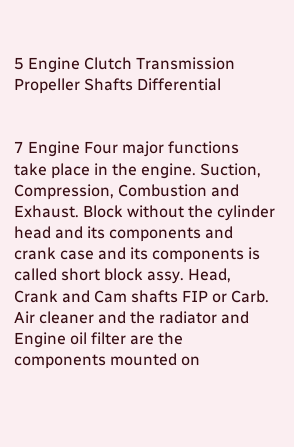5 Engine Clutch Transmission Propeller Shafts Differential


7 Engine Four major functions take place in the engine. Suction, Compression, Combustion and Exhaust. Block without the cylinder head and its components and crank case and its components is called short block assy. Head, Crank and Cam shafts FIP or Carb. Air cleaner and the radiator and Engine oil filter are the components mounted on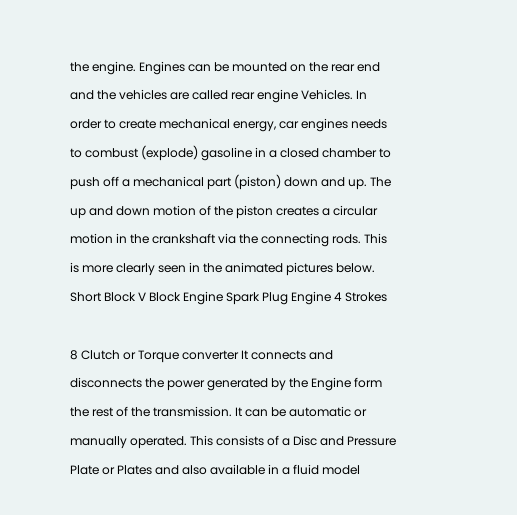the engine. Engines can be mounted on the rear end and the vehicles are called rear engine Vehicles. In order to create mechanical energy, car engines needs to combust (explode) gasoline in a closed chamber to push off a mechanical part (piston) down and up. The up and down motion of the piston creates a circular motion in the crankshaft via the connecting rods. This is more clearly seen in the animated pictures below. Short Block V Block Engine Spark Plug Engine 4 Strokes

8 Clutch or Torque converter It connects and disconnects the power generated by the Engine form the rest of the transmission. It can be automatic or manually operated. This consists of a Disc and Pressure Plate or Plates and also available in a fluid model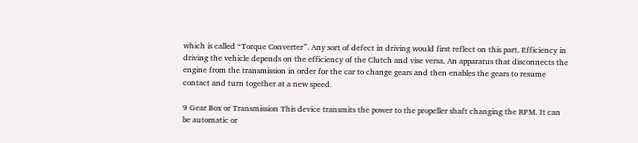which is called “Torque Converter”. Any sort of defect in driving would first reflect on this part. Efficiency in driving the vehicle depends on the efficiency of the Clutch and vise versa. An apparatus that disconnects the engine from the transmission in order for the car to change gears and then enables the gears to resume contact and turn together at a new speed.

9 Gear Box or Transmission This device transmits the power to the propeller shaft changing the RPM. It can be automatic or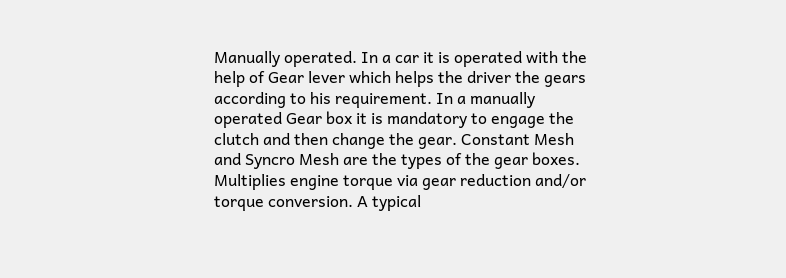Manually operated. In a car it is operated with the help of Gear lever which helps the driver the gears according to his requirement. In a manually operated Gear box it is mandatory to engage the clutch and then change the gear. Constant Mesh and Syncro Mesh are the types of the gear boxes. Multiplies engine torque via gear reduction and/or torque conversion. A typical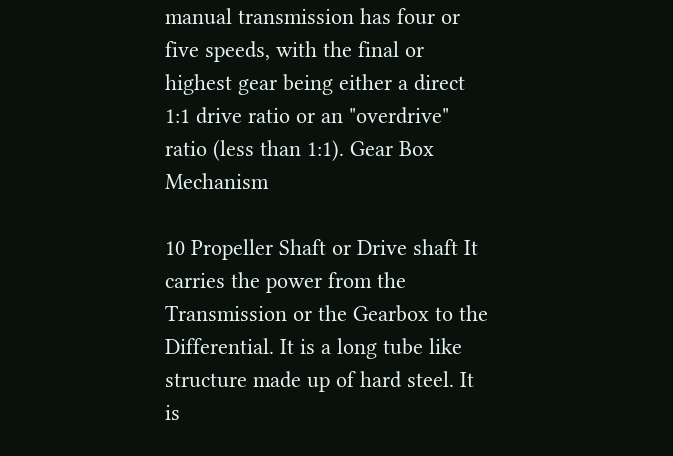manual transmission has four or five speeds, with the final or highest gear being either a direct 1:1 drive ratio or an "overdrive" ratio (less than 1:1). Gear Box Mechanism

10 Propeller Shaft or Drive shaft It carries the power from the Transmission or the Gearbox to the Differential. It is a long tube like structure made up of hard steel. It is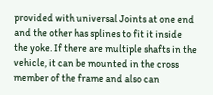provided with universal Joints at one end and the other has splines to fit it inside the yoke. If there are multiple shafts in the vehicle, it can be mounted in the cross member of the frame and also can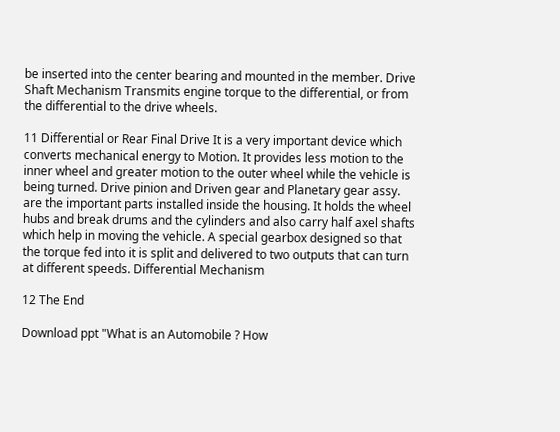be inserted into the center bearing and mounted in the member. Drive Shaft Mechanism Transmits engine torque to the differential, or from the differential to the drive wheels.

11 Differential or Rear Final Drive It is a very important device which converts mechanical energy to Motion. It provides less motion to the inner wheel and greater motion to the outer wheel while the vehicle is being turned. Drive pinion and Driven gear and Planetary gear assy. are the important parts installed inside the housing. It holds the wheel hubs and break drums and the cylinders and also carry half axel shafts which help in moving the vehicle. A special gearbox designed so that the torque fed into it is split and delivered to two outputs that can turn at different speeds. Differential Mechanism

12 The End

Download ppt "What is an Automobile ? How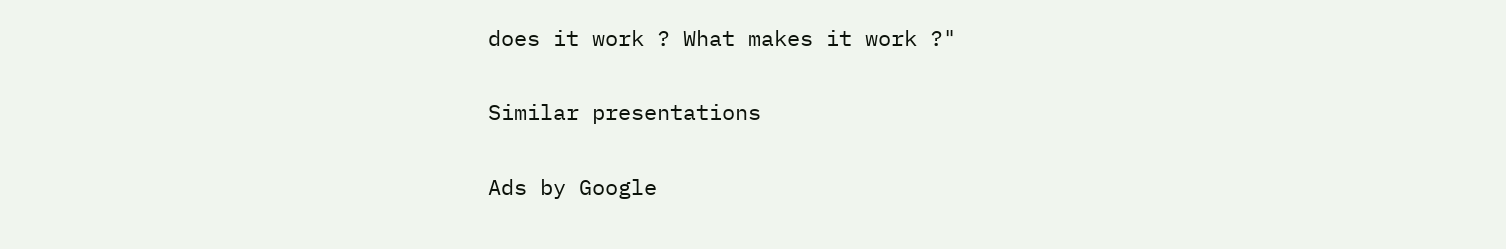does it work ? What makes it work ?"

Similar presentations

Ads by Google